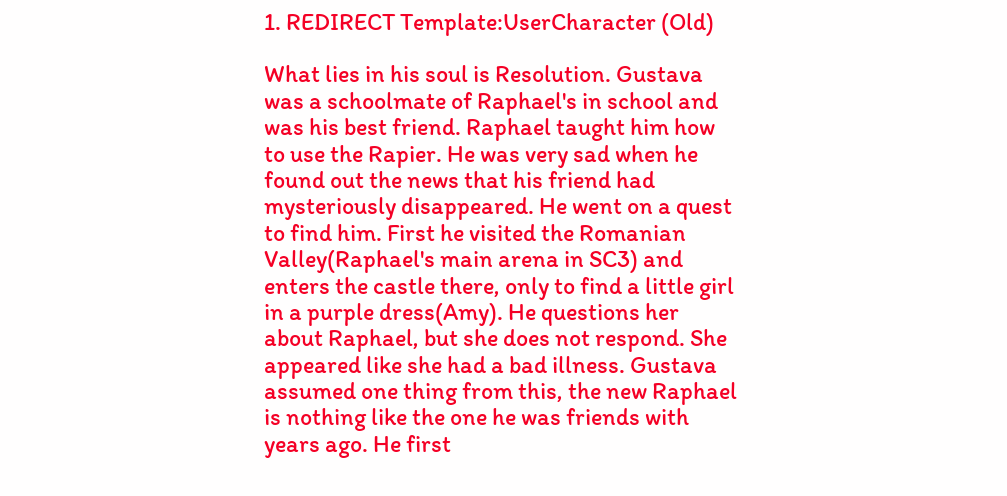1. REDIRECT Template:UserCharacter (Old)

What lies in his soul is Resolution. Gustava was a schoolmate of Raphael's in school and was his best friend. Raphael taught him how to use the Rapier. He was very sad when he found out the news that his friend had mysteriously disappeared. He went on a quest to find him. First he visited the Romanian Valley(Raphael's main arena in SC3) and enters the castle there, only to find a little girl in a purple dress(Amy). He questions her about Raphael, but she does not respond. She appeared like she had a bad illness. Gustava assumed one thing from this, the new Raphael is nothing like the one he was friends with years ago. He first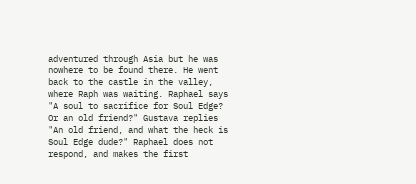adventured through Asia but he was nowhere to be found there. He went back to the castle in the valley, where Raph was waiting. Raphael says "A soul to sacrifice for Soul Edge? Or an old friend?" Gustava replies "An old friend, and what the heck is Soul Edge dude?" Raphael does not respond, and makes the first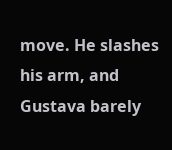move. He slashes his arm, and Gustava barely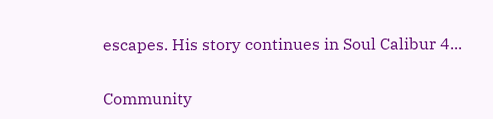escapes. His story continues in Soul Calibur 4...

Community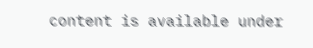content is available under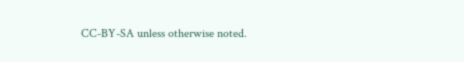CC-BY-SA unless otherwise noted.